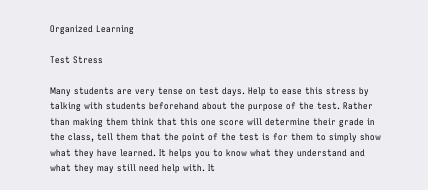Organized Learning

Test Stress

Many students are very tense on test days. Help to ease this stress by talking with students beforehand about the purpose of the test. Rather than making them think that this one score will determine their grade in the class, tell them that the point of the test is for them to simply show what they have learned. It helps you to know what they understand and what they may still need help with. It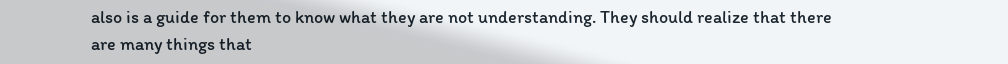also is a guide for them to know what they are not understanding. They should realize that there are many things that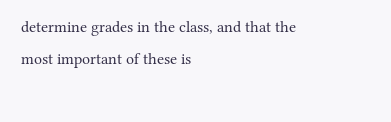determine grades in the class, and that the most important of these is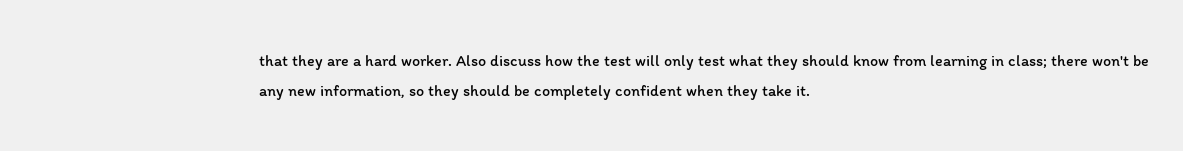that they are a hard worker. Also discuss how the test will only test what they should know from learning in class; there won't be any new information, so they should be completely confident when they take it.